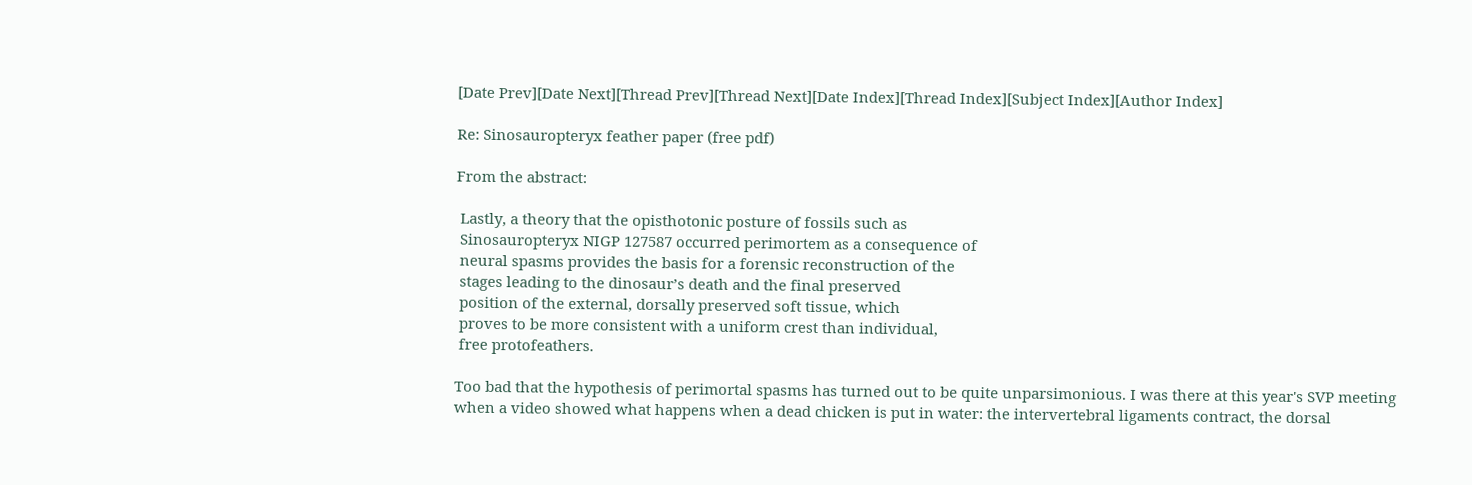[Date Prev][Date Next][Thread Prev][Thread Next][Date Index][Thread Index][Subject Index][Author Index]

Re: Sinosauropteryx feather paper (free pdf)

From the abstract:

 Lastly, a theory that the opisthotonic posture of fossils such as
 Sinosauropteryx NIGP 127587 occurred perimortem as a consequence of
 neural spasms provides the basis for a forensic reconstruction of the
 stages leading to the dinosaur’s death and the final preserved
 position of the external, dorsally preserved soft tissue, which
 proves to be more consistent with a uniform crest than individual,
 free protofeathers.

Too bad that the hypothesis of perimortal spasms has turned out to be quite unparsimonious. I was there at this year's SVP meeting when a video showed what happens when a dead chicken is put in water: the intervertebral ligaments contract, the dorsal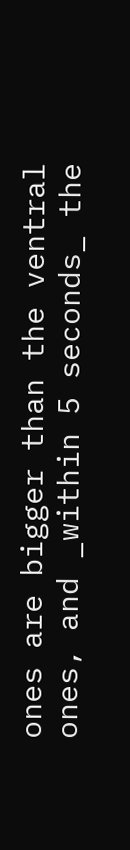ones are bigger than the ventral ones, and _within 5 seconds_ the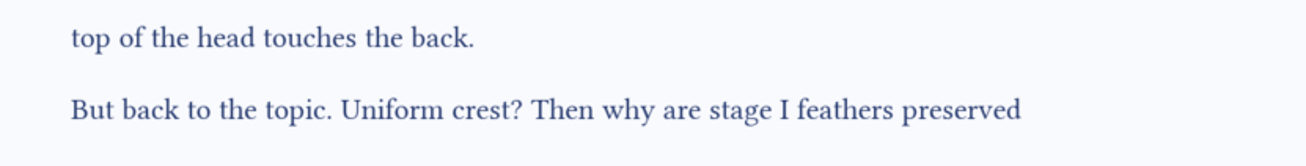top of the head touches the back.

But back to the topic. Uniform crest? Then why are stage I feathers preserved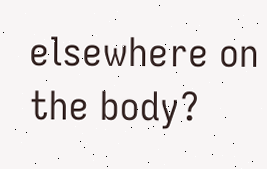elsewhere on the body?